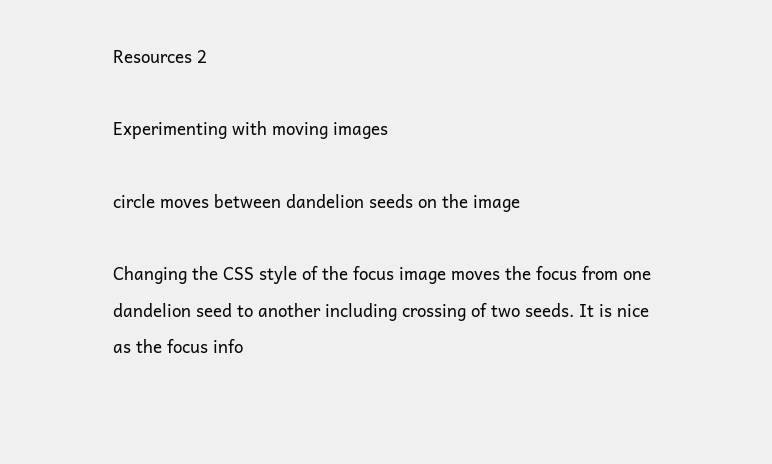Resources 2

Experimenting with moving images

circle moves between dandelion seeds on the image

Changing the CSS style of the focus image moves the focus from one dandelion seed to another including crossing of two seeds. It is nice as the focus info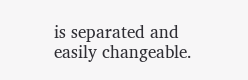is separated and easily changeable.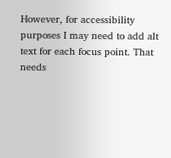However, for accessibility purposes I may need to add alt text for each focus point. That needs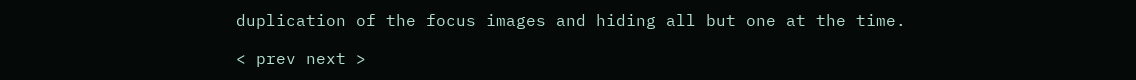duplication of the focus images and hiding all but one at the time.

< prev next >